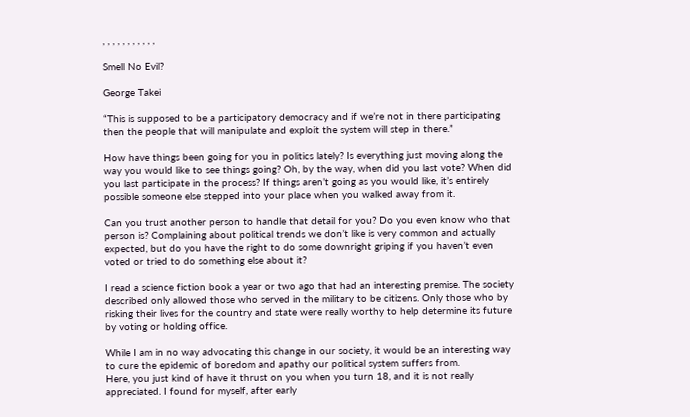, , , , , , , , , , ,

Smell No Evil?

George Takei

“This is supposed to be a participatory democracy and if we’re not in there participating then the people that will manipulate and exploit the system will step in there.”

How have things been going for you in politics lately? Is everything just moving along the way you would like to see things going? Oh, by the way, when did you last vote? When did you last participate in the process? If things aren’t going as you would like, it’s entirely possible someone else stepped into your place when you walked away from it.

Can you trust another person to handle that detail for you? Do you even know who that person is? Complaining about political trends we don’t like is very common and actually expected, but do you have the right to do some downright griping if you haven’t even voted or tried to do something else about it?

I read a science fiction book a year or two ago that had an interesting premise. The society described only allowed those who served in the military to be citizens. Only those who by risking their lives for the country and state were really worthy to help determine its future by voting or holding office.

While I am in no way advocating this change in our society, it would be an interesting way to cure the epidemic of boredom and apathy our political system suffers from.
Here, you just kind of have it thrust on you when you turn 18, and it is not really appreciated. I found for myself, after early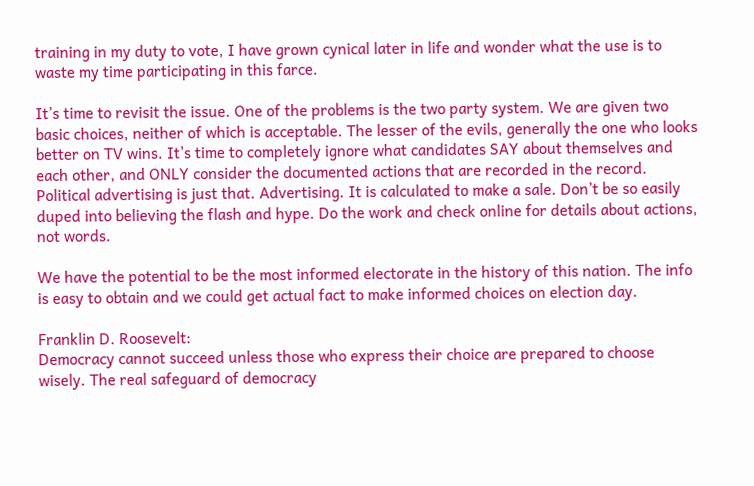training in my duty to vote, I have grown cynical later in life and wonder what the use is to waste my time participating in this farce.

It’s time to revisit the issue. One of the problems is the two party system. We are given two basic choices, neither of which is acceptable. The lesser of the evils, generally the one who looks better on TV wins. It’s time to completely ignore what candidates SAY about themselves and each other, and ONLY consider the documented actions that are recorded in the record. Political advertising is just that. Advertising. It is calculated to make a sale. Don’t be so easily duped into believing the flash and hype. Do the work and check online for details about actions, not words.

We have the potential to be the most informed electorate in the history of this nation. The info is easy to obtain and we could get actual fact to make informed choices on election day.

Franklin D. Roosevelt:
Democracy cannot succeed unless those who express their choice are prepared to choose wisely. The real safeguard of democracy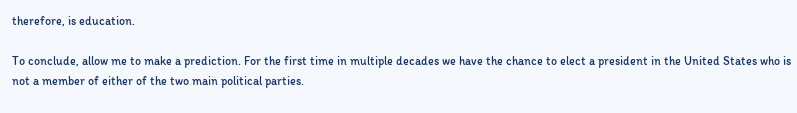therefore, is education.

To conclude, allow me to make a prediction. For the first time in multiple decades we have the chance to elect a president in the United States who is not a member of either of the two main political parties.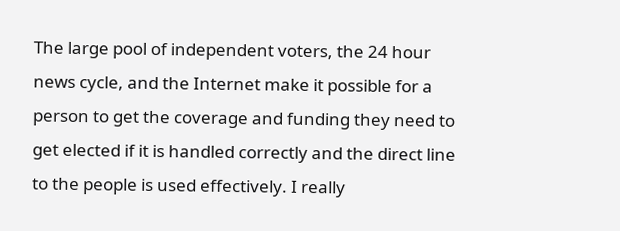The large pool of independent voters, the 24 hour news cycle, and the Internet make it possible for a person to get the coverage and funding they need to get elected if it is handled correctly and the direct line to the people is used effectively. I really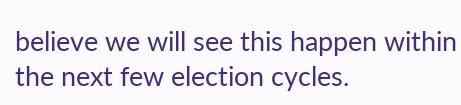believe we will see this happen within the next few election cycles.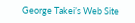George Takei’s Web Site